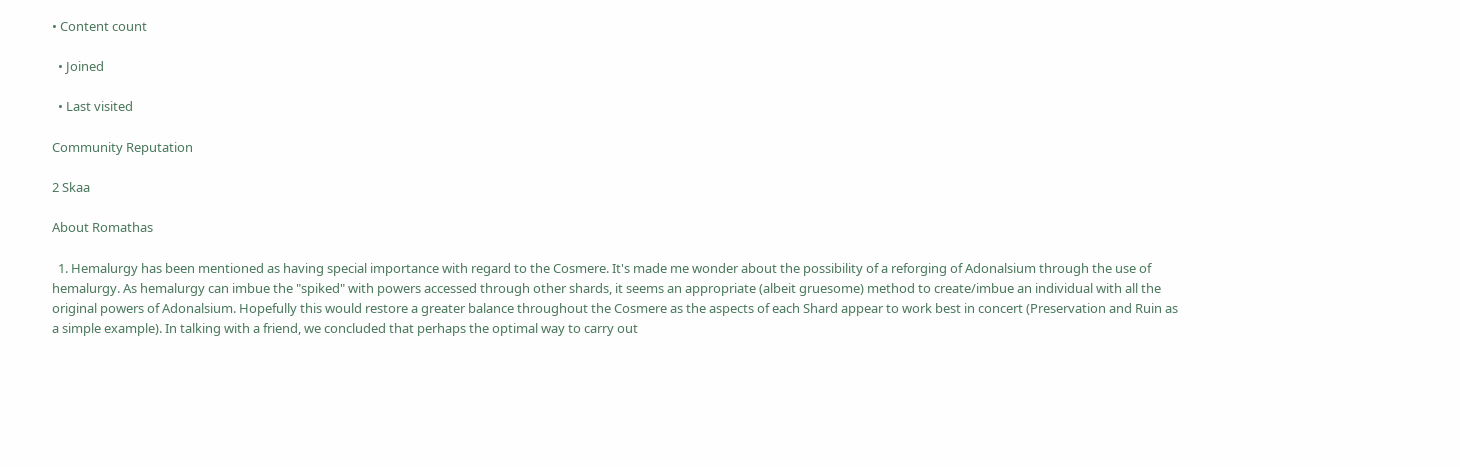• Content count

  • Joined

  • Last visited

Community Reputation

2 Skaa

About Romathas

  1. Hemalurgy has been mentioned as having special importance with regard to the Cosmere. It's made me wonder about the possibility of a reforging of Adonalsium through the use of hemalurgy. As hemalurgy can imbue the "spiked" with powers accessed through other shards, it seems an appropriate (albeit gruesome) method to create/imbue an individual with all the original powers of Adonalsium. Hopefully this would restore a greater balance throughout the Cosmere as the aspects of each Shard appear to work best in concert (Preservation and Ruin as a simple example). In talking with a friend, we concluded that perhaps the optimal way to carry out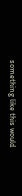something like this would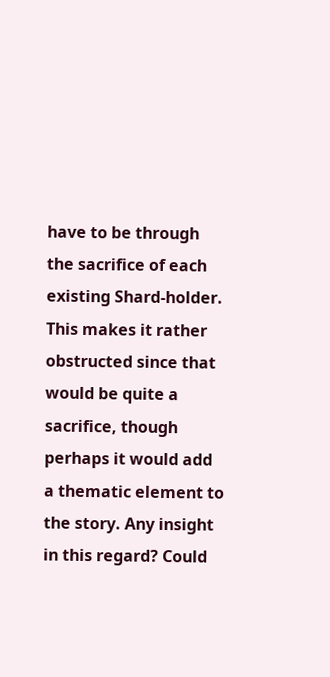have to be through the sacrifice of each existing Shard-holder. This makes it rather obstructed since that would be quite a sacrifice, though perhaps it would add a thematic element to the story. Any insight in this regard? Could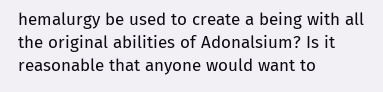hemalurgy be used to create a being with all the original abilities of Adonalsium? Is it reasonable that anyone would want to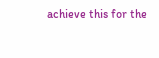achieve this for the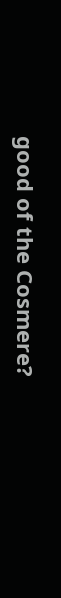good of the Cosmere?